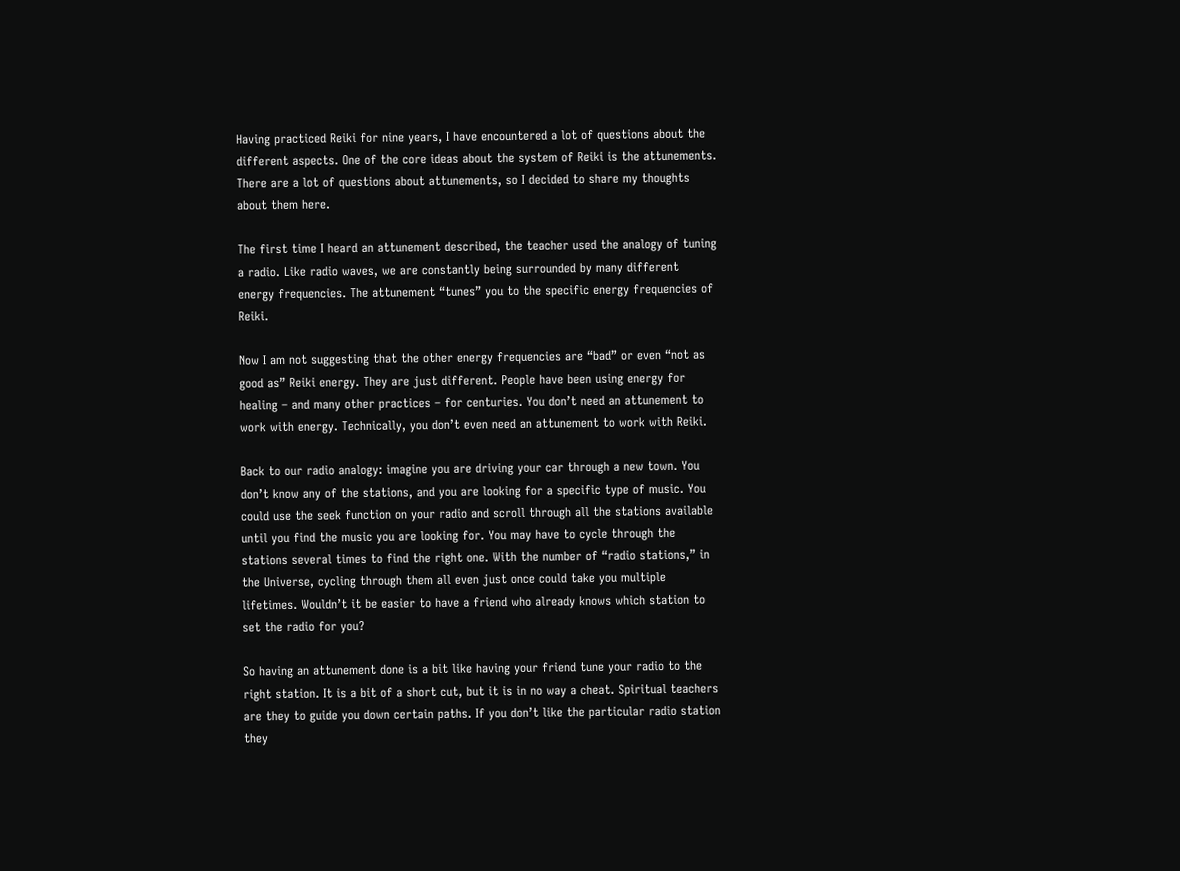Having practiced Reiki for nine years, I have encountered a lot of questions about the different aspects. One of the core ideas about the system of Reiki is the attunements. There are a lot of questions about attunements, so I decided to share my thoughts about them here.

The first time I heard an attunement described, the teacher used the analogy of tuning a radio. Like radio waves, we are constantly being surrounded by many different energy frequencies. The attunement “tunes” you to the specific energy frequencies of Reiki.

Now I am not suggesting that the other energy frequencies are “bad” or even “not as good as” Reiki energy. They are just different. People have been using energy for healing – and many other practices – for centuries. You don’t need an attunement to work with energy. Technically, you don’t even need an attunement to work with Reiki.

Back to our radio analogy: imagine you are driving your car through a new town. You don’t know any of the stations, and you are looking for a specific type of music. You could use the seek function on your radio and scroll through all the stations available until you find the music you are looking for. You may have to cycle through the stations several times to find the right one. With the number of “radio stations,” in the Universe, cycling through them all even just once could take you multiple lifetimes. Wouldn’t it be easier to have a friend who already knows which station to set the radio for you?

So having an attunement done is a bit like having your friend tune your radio to the right station. It is a bit of a short cut, but it is in no way a cheat. Spiritual teachers are they to guide you down certain paths. If you don’t like the particular radio station they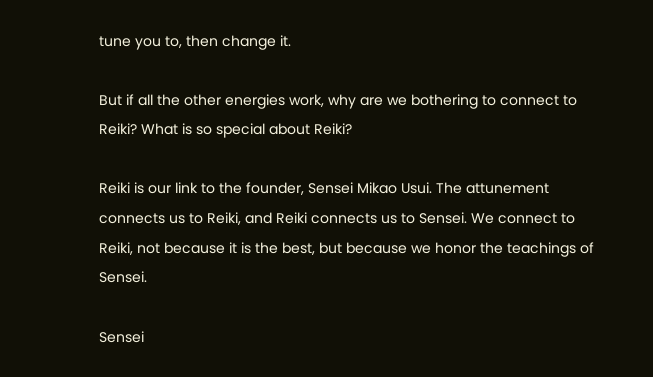tune you to, then change it.

But if all the other energies work, why are we bothering to connect to Reiki? What is so special about Reiki?

Reiki is our link to the founder, Sensei Mikao Usui. The attunement connects us to Reiki, and Reiki connects us to Sensei. We connect to Reiki, not because it is the best, but because we honor the teachings of Sensei.

Sensei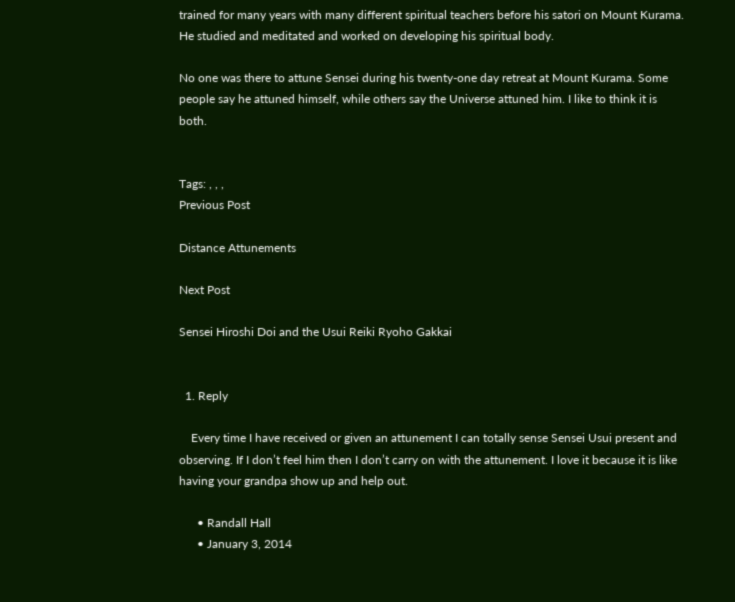trained for many years with many different spiritual teachers before his satori on Mount Kurama. He studied and meditated and worked on developing his spiritual body.

No one was there to attune Sensei during his twenty-one day retreat at Mount Kurama. Some people say he attuned himself, while others say the Universe attuned him. I like to think it is both.


Tags: , , ,
Previous Post

Distance Attunements

Next Post

Sensei Hiroshi Doi and the Usui Reiki Ryoho Gakkai


  1. Reply

    Every time I have received or given an attunement I can totally sense Sensei Usui present and observing. If I don’t feel him then I don’t carry on with the attunement. I love it because it is like having your grandpa show up and help out.

      • Randall Hall
      • January 3, 2014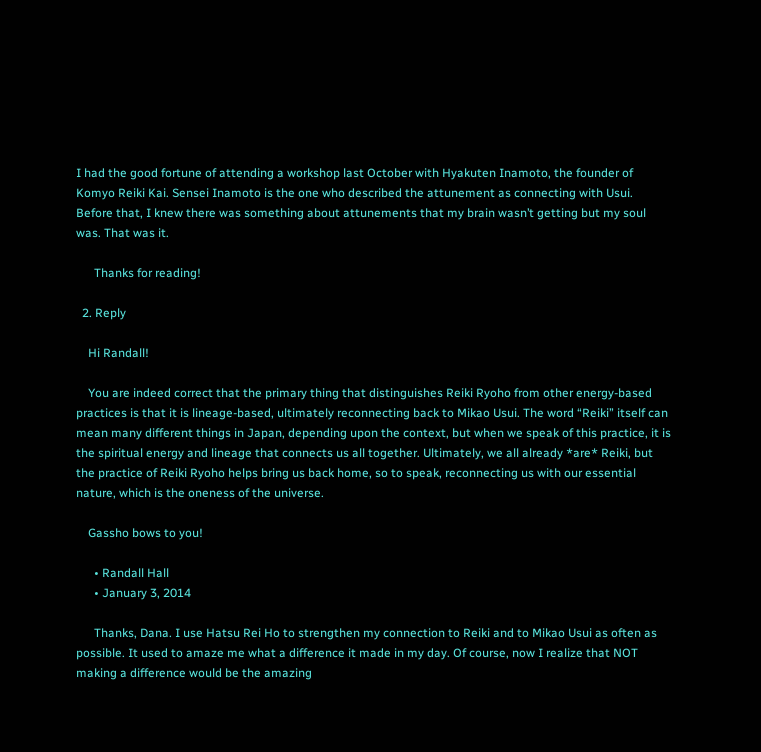I had the good fortune of attending a workshop last October with Hyakuten Inamoto, the founder of Komyo Reiki Kai. Sensei Inamoto is the one who described the attunement as connecting with Usui. Before that, I knew there was something about attunements that my brain wasn’t getting but my soul was. That was it.

      Thanks for reading!

  2. Reply

    Hi Randall!

    You are indeed correct that the primary thing that distinguishes Reiki Ryoho from other energy-based practices is that it is lineage-based, ultimately reconnecting back to Mikao Usui. The word “Reiki” itself can mean many different things in Japan, depending upon the context, but when we speak of this practice, it is the spiritual energy and lineage that connects us all together. Ultimately, we all already *are* Reiki, but the practice of Reiki Ryoho helps bring us back home, so to speak, reconnecting us with our essential nature, which is the oneness of the universe.

    Gassho bows to you!

      • Randall Hall
      • January 3, 2014

      Thanks, Dana. I use Hatsu Rei Ho to strengthen my connection to Reiki and to Mikao Usui as often as possible. It used to amaze me what a difference it made in my day. Of course, now I realize that NOT making a difference would be the amazing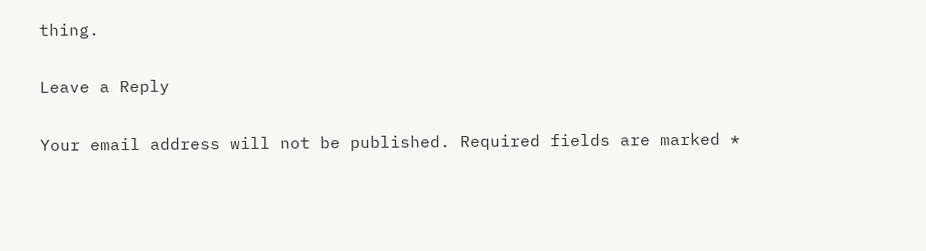thing.

Leave a Reply

Your email address will not be published. Required fields are marked *